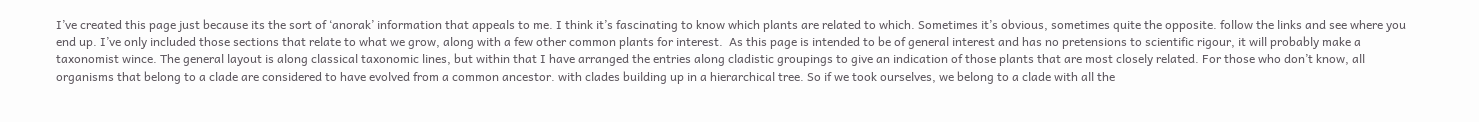I’ve created this page just because its the sort of ‘anorak’ information that appeals to me. I think it’s fascinating to know which plants are related to which. Sometimes it’s obvious, sometimes quite the opposite. follow the links and see where you end up. I’ve only included those sections that relate to what we grow, along with a few other common plants for interest.  As this page is intended to be of general interest and has no pretensions to scientific rigour, it will probably make a taxonomist wince. The general layout is along classical taxonomic lines, but within that I have arranged the entries along cladistic groupings to give an indication of those plants that are most closely related. For those who don’t know, all organisms that belong to a clade are considered to have evolved from a common ancestor. with clades building up in a hierarchical tree. So if we took ourselves, we belong to a clade with all the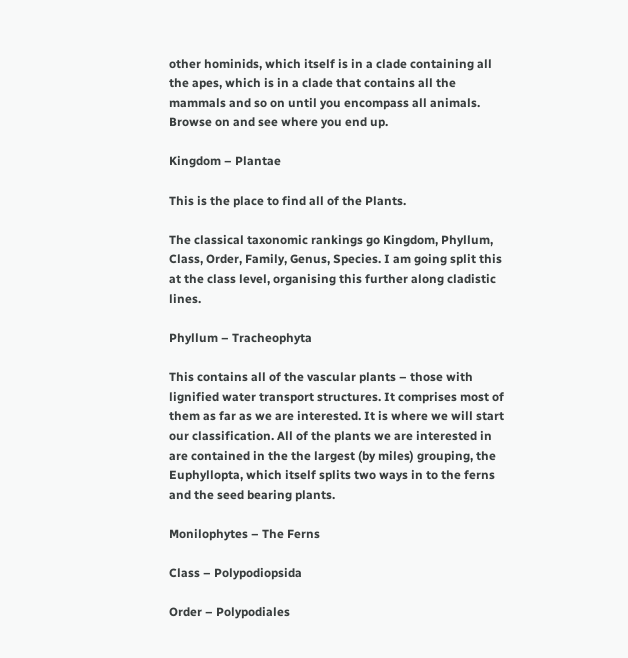other hominids, which itself is in a clade containing all the apes, which is in a clade that contains all the mammals and so on until you encompass all animals. Browse on and see where you end up.

Kingdom – Plantae

This is the place to find all of the Plants.

The classical taxonomic rankings go Kingdom, Phyllum, Class, Order, Family, Genus, Species. I am going split this at the class level, organising this further along cladistic lines.

Phyllum – Tracheophyta

This contains all of the vascular plants – those with lignified water transport structures. It comprises most of them as far as we are interested. It is where we will start our classification. All of the plants we are interested in are contained in the the largest (by miles) grouping, the Euphyllopta, which itself splits two ways in to the ferns and the seed bearing plants.

Monilophytes – The Ferns

Class – Polypodiopsida

Order – Polypodiales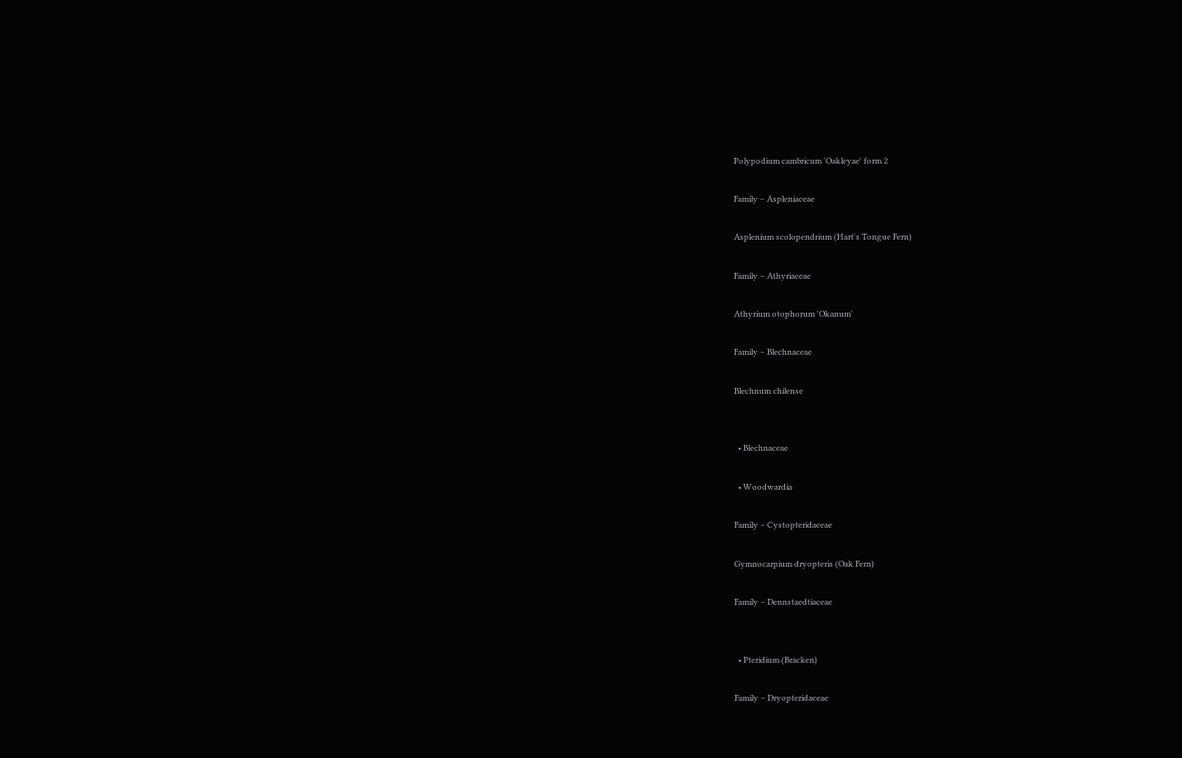Polypodium cambricum 'Oakleyae' form 2

Family – Aspleniaceae

Asplenium scolopendrium (Hart's Tongue Fern)

Family – Athyriaceae

Athyrium otophorum 'Okanum'

Family – Blechnaceae

Blechnum chilense


  • Blechnaceae

  • Woodwardia

Family – Cystopteridaceae

Gymnocarpium dryopteris (Oak Fern)

Family – Dennstaedtiaceae


  • Pteridium (Bracken)

Family – Dryopteridaceae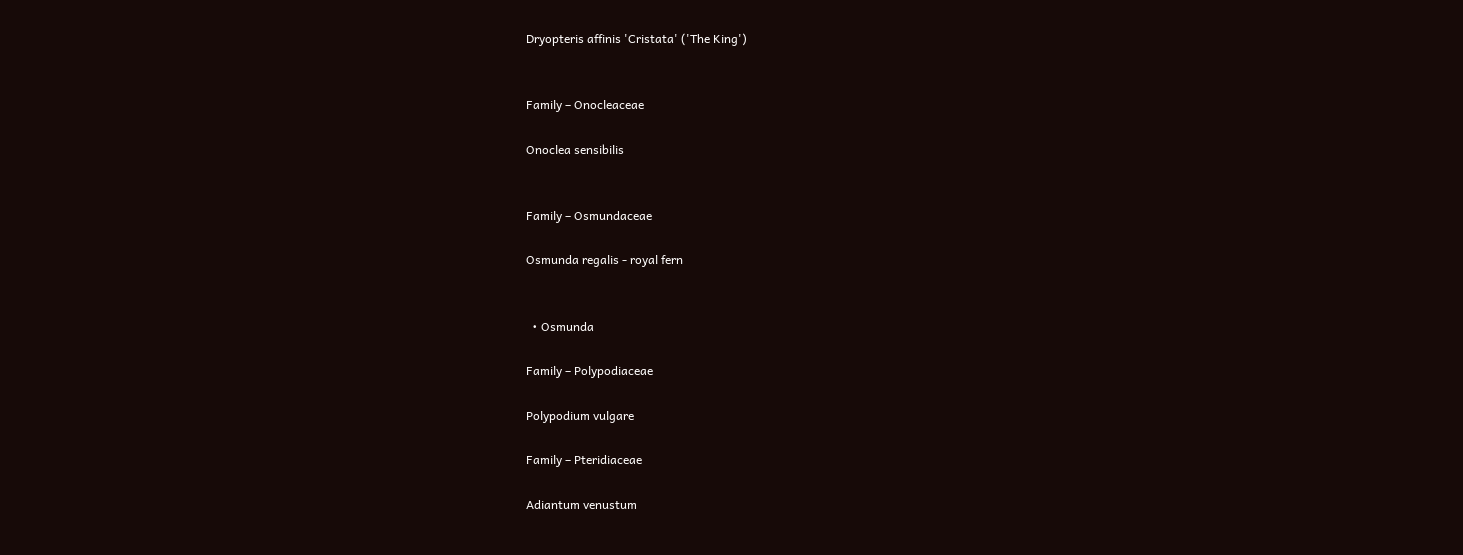Dryopteris affinis 'Cristata' ('The King')


Family – Onocleaceae

Onoclea sensibilis


Family – Osmundaceae

Osmunda regalis - royal fern


  • Osmunda

Family – Polypodiaceae

Polypodium vulgare

Family – Pteridiaceae

Adiantum venustum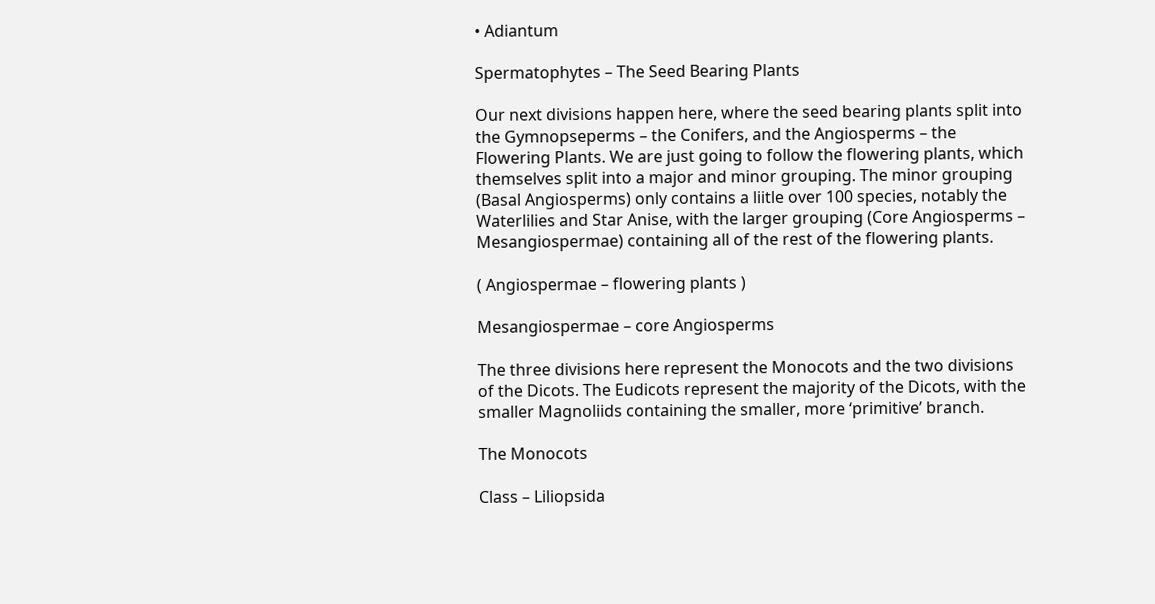• Adiantum

Spermatophytes – The Seed Bearing Plants

Our next divisions happen here, where the seed bearing plants split into the Gymnopseperms – the Conifers, and the Angiosperms – the Flowering Plants. We are just going to follow the flowering plants, which themselves split into a major and minor grouping. The minor grouping (Basal Angiosperms) only contains a liitle over 100 species, notably the Waterlilies and Star Anise, with the larger grouping (Core Angiosperms – Mesangiospermae) containing all of the rest of the flowering plants.

( Angiospermae – flowering plants )

Mesangiospermae – core Angiosperms

The three divisions here represent the Monocots and the two divisions of the Dicots. The Eudicots represent the majority of the Dicots, with the smaller Magnoliids containing the smaller, more ‘primitive’ branch.

The Monocots

Class – Liliopsida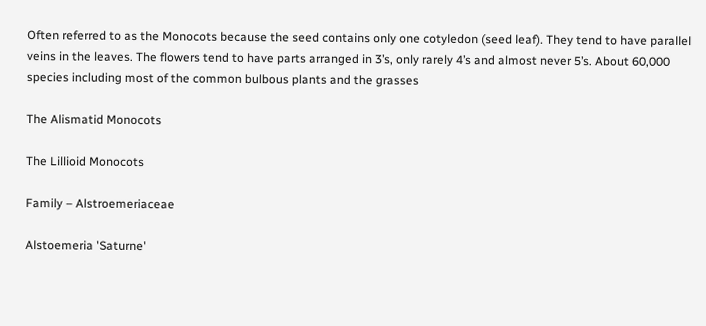Often referred to as the Monocots because the seed contains only one cotyledon (seed leaf). They tend to have parallel veins in the leaves. The flowers tend to have parts arranged in 3’s, only rarely 4’s and almost never 5’s. About 60,000 species including most of the common bulbous plants and the grasses

The Alismatid Monocots

The Lillioid Monocots

Family – Alstroemeriaceae

Alstoemeria 'Saturne'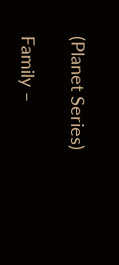(Planet Series)

Family –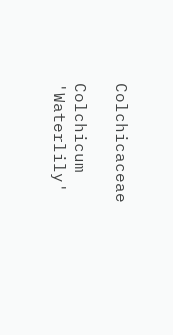Colchicaceae

Colchicum 'Waterlily'